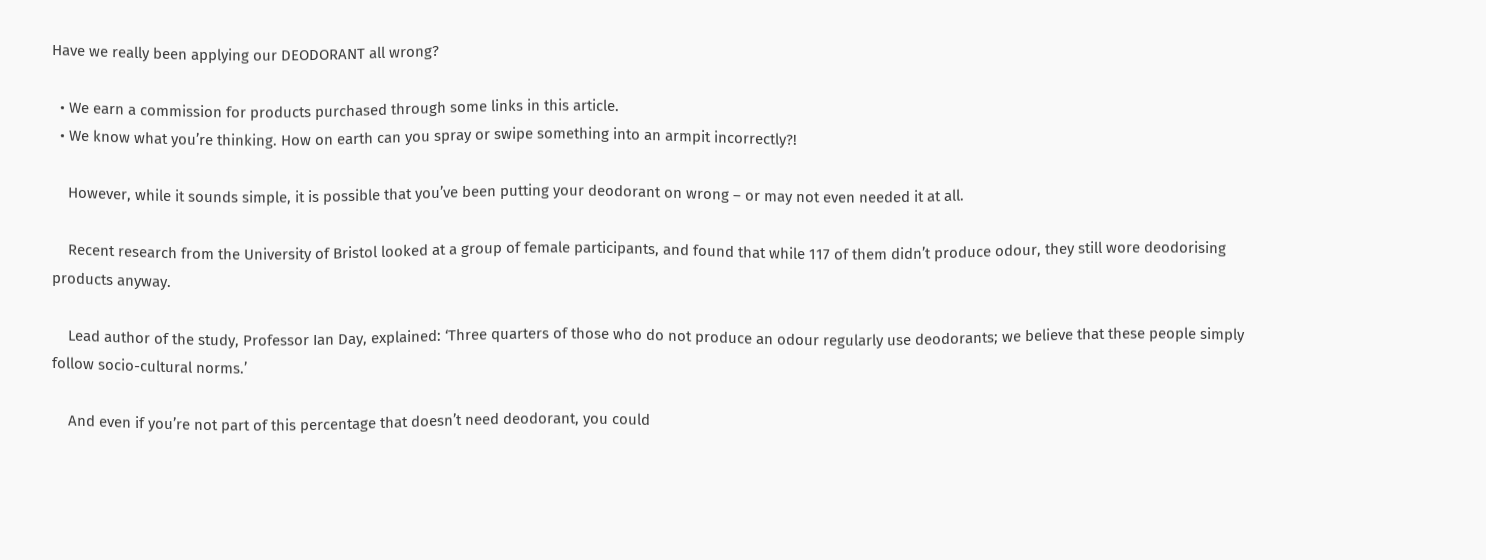Have we really been applying our DEODORANT all wrong?

  • We earn a commission for products purchased through some links in this article.
  • We know what you’re thinking. How on earth can you spray or swipe something into an armpit incorrectly?!

    However, while it sounds simple, it is possible that you’ve been putting your deodorant on wrong – or may not even needed it at all.

    Recent research from the University of Bristol looked at a group of female participants, and found that while 117 of them didn’t produce odour, they still wore deodorising products anyway.

    Lead author of the study, Professor Ian Day, explained: ‘Three quarters of those who do not produce an odour regularly use deodorants; we believe that these people simply follow socio-cultural norms.’

    And even if you’re not part of this percentage that doesn’t need deodorant, you could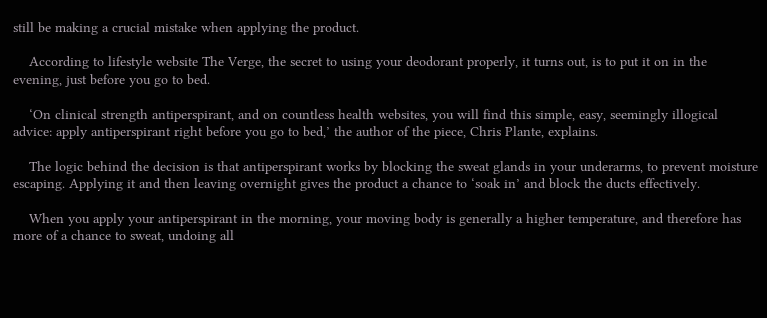still be making a crucial mistake when applying the product.

    According to lifestyle website The Verge, the secret to using your deodorant properly, it turns out, is to put it on in the evening, just before you go to bed.

    ‘On clinical strength antiperspirant, and on countless health websites, you will find this simple, easy, seemingly illogical advice: apply antiperspirant right before you go to bed,’ the author of the piece, Chris Plante, explains.

    The logic behind the decision is that antiperspirant works by blocking the sweat glands in your underarms, to prevent moisture escaping. Applying it and then leaving overnight gives the product a chance to ‘soak in’ and block the ducts effectively.

    When you apply your antiperspirant in the morning, your moving body is generally a higher temperature, and therefore has more of a chance to sweat, undoing all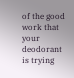of the good work that your deodorant is trying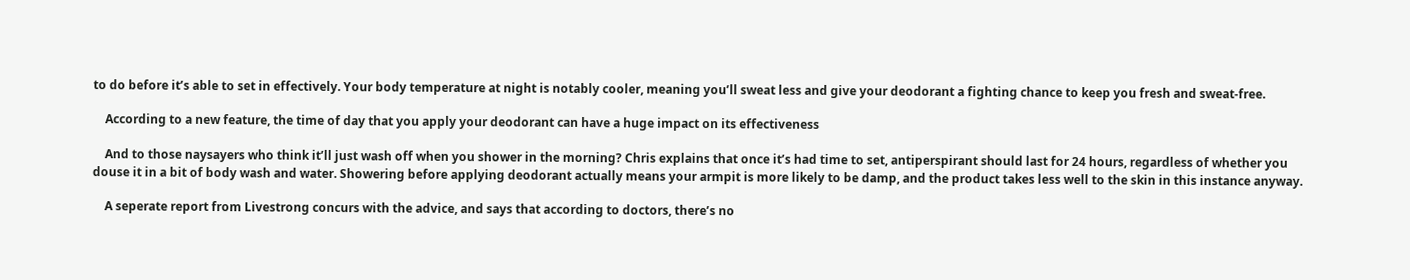to do before it’s able to set in effectively. Your body temperature at night is notably cooler, meaning you’ll sweat less and give your deodorant a fighting chance to keep you fresh and sweat-free.

    According to a new feature, the time of day that you apply your deodorant can have a huge impact on its effectiveness

    And to those naysayers who think it’ll just wash off when you shower in the morning? Chris explains that once it’s had time to set, antiperspirant should last for 24 hours, regardless of whether you douse it in a bit of body wash and water. Showering before applying deodorant actually means your armpit is more likely to be damp, and the product takes less well to the skin in this instance anyway.

    A seperate report from Livestrong concurs with the advice, and says that according to doctors, there’s no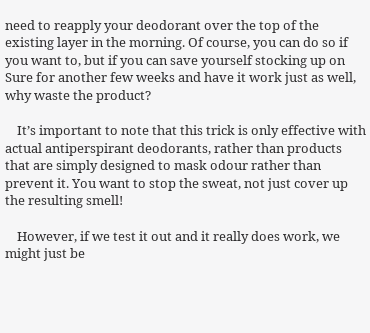need to reapply your deodorant over the top of the existing layer in the morning. Of course, you can do so if you want to, but if you can save yourself stocking up on Sure for another few weeks and have it work just as well, why waste the product?

    It’s important to note that this trick is only effective with actual antiperspirant deodorants, rather than products that are simply designed to mask odour rather than prevent it. You want to stop the sweat, not just cover up the resulting smell!

    However, if we test it out and it really does work, we might just be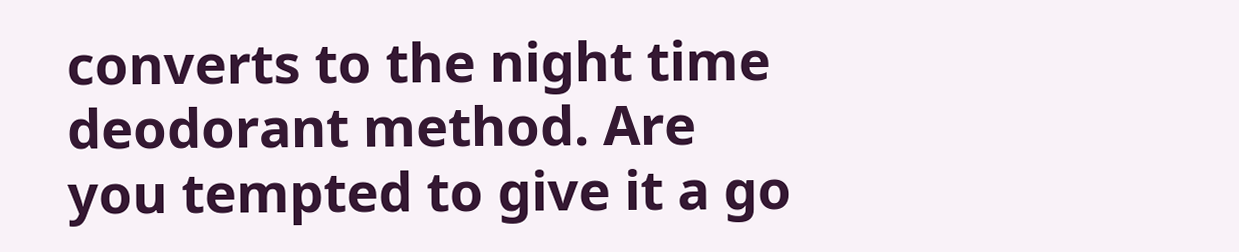converts to the night time deodorant method. Are you tempted to give it a go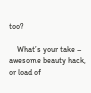too?

    What’s your take – awesome beauty hack, or load of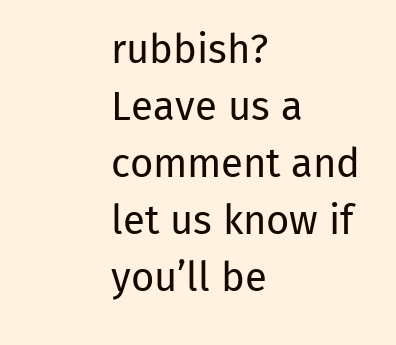rubbish? Leave us a comment and let us know if you’ll be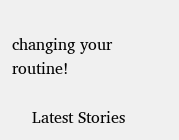changing your routine!

    Latest Stories